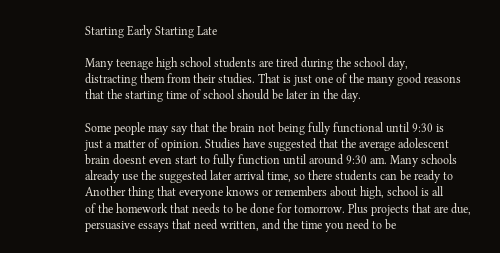Starting Early Starting Late

Many teenage high school students are tired during the school day,
distracting them from their studies. That is just one of the many good reasons
that the starting time of school should be later in the day.

Some people may say that the brain not being fully functional until 9:30 is
just a matter of opinion. Studies have suggested that the average adolescent
brain doesnt even start to fully function until around 9:30 am. Many schools
already use the suggested later arrival time, so there students can be ready to
Another thing that everyone knows or remembers about high, school is all
of the homework that needs to be done for tomorrow. Plus projects that are due,
persuasive essays that need written, and the time you need to be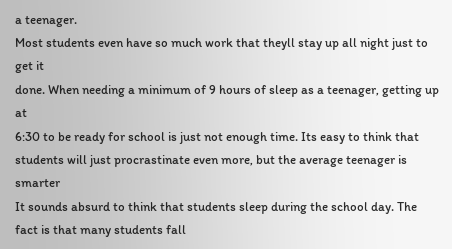a teenager.
Most students even have so much work that theyll stay up all night just to get it
done. When needing a minimum of 9 hours of sleep as a teenager, getting up at
6:30 to be ready for school is just not enough time. Its easy to think that
students will just procrastinate even more, but the average teenager is smarter
It sounds absurd to think that students sleep during the school day. The
fact is that many students fall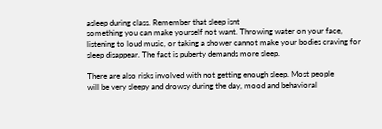asleep during class. Remember that sleep isnt
something you can make yourself not want. Throwing water on your face,
listening to loud music, or taking a shower cannot make your bodies craving for
sleep disappear. The fact is puberty demands more sleep.

There are also risks involved with not getting enough sleep. Most people
will be very sleepy and drowsy during the day, mood and behavioral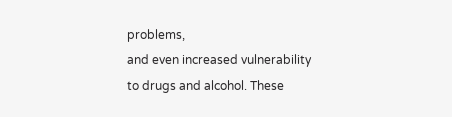problems,
and even increased vulnerability to drugs and alcohol. These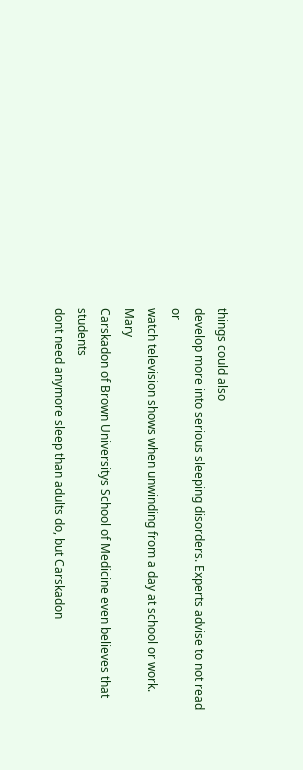things could also
develop more into serious sleeping disorders. Experts advise to not read or
watch television shows when unwinding from a day at school or work. Mary
Carskadon of Brown Universitys School of Medicine even believes that students
dont need anymore sleep than adults do, but Carskadon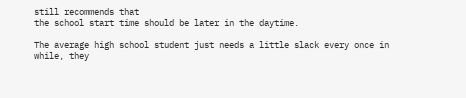still recommends that
the school start time should be later in the daytime.

The average high school student just needs a little slack every once in
while, they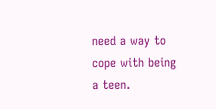need a way to cope with being a teen.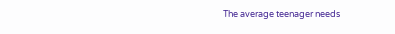The average teenager needs